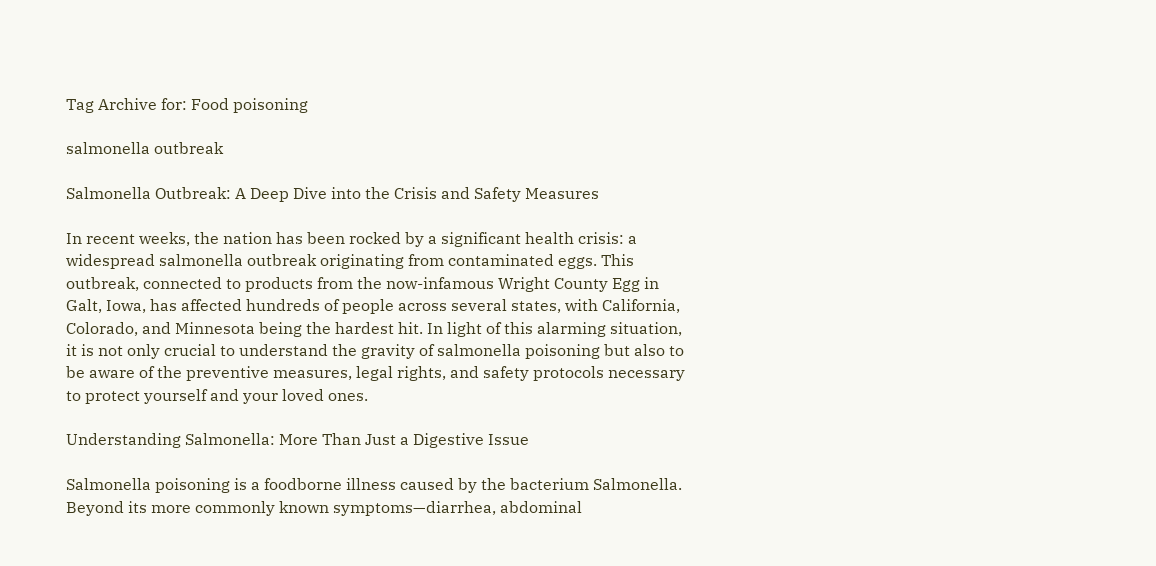Tag Archive for: Food poisoning

salmonella outbreak

Salmonella Outbreak: A Deep Dive into the Crisis and Safety Measures

In recent weeks, the nation has been rocked by a significant health crisis: a widespread salmonella outbreak originating from contaminated eggs. This outbreak, connected to products from the now-infamous Wright County Egg in Galt, Iowa, has affected hundreds of people across several states, with California, Colorado, and Minnesota being the hardest hit. In light of this alarming situation, it is not only crucial to understand the gravity of salmonella poisoning but also to be aware of the preventive measures, legal rights, and safety protocols necessary to protect yourself and your loved ones.

Understanding Salmonella: More Than Just a Digestive Issue

Salmonella poisoning is a foodborne illness caused by the bacterium Salmonella. Beyond its more commonly known symptoms—diarrhea, abdominal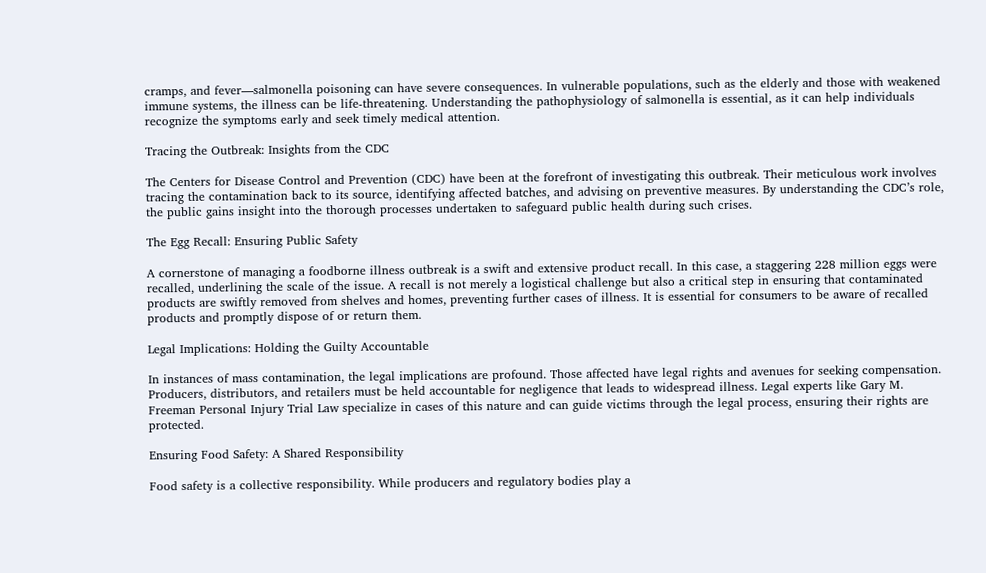cramps, and fever—salmonella poisoning can have severe consequences. In vulnerable populations, such as the elderly and those with weakened immune systems, the illness can be life-threatening. Understanding the pathophysiology of salmonella is essential, as it can help individuals recognize the symptoms early and seek timely medical attention.

Tracing the Outbreak: Insights from the CDC

The Centers for Disease Control and Prevention (CDC) have been at the forefront of investigating this outbreak. Their meticulous work involves tracing the contamination back to its source, identifying affected batches, and advising on preventive measures. By understanding the CDC’s role, the public gains insight into the thorough processes undertaken to safeguard public health during such crises.

The Egg Recall: Ensuring Public Safety

A cornerstone of managing a foodborne illness outbreak is a swift and extensive product recall. In this case, a staggering 228 million eggs were recalled, underlining the scale of the issue. A recall is not merely a logistical challenge but also a critical step in ensuring that contaminated products are swiftly removed from shelves and homes, preventing further cases of illness. It is essential for consumers to be aware of recalled products and promptly dispose of or return them.

Legal Implications: Holding the Guilty Accountable

In instances of mass contamination, the legal implications are profound. Those affected have legal rights and avenues for seeking compensation. Producers, distributors, and retailers must be held accountable for negligence that leads to widespread illness. Legal experts like Gary M. Freeman Personal Injury Trial Law specialize in cases of this nature and can guide victims through the legal process, ensuring their rights are protected.

Ensuring Food Safety: A Shared Responsibility

Food safety is a collective responsibility. While producers and regulatory bodies play a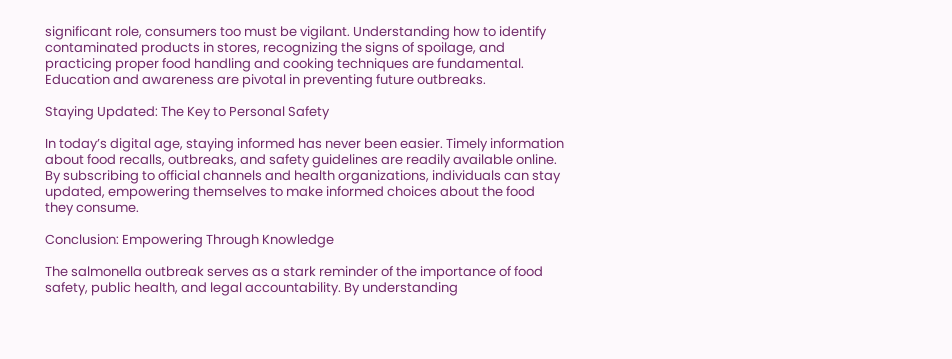significant role, consumers too must be vigilant. Understanding how to identify contaminated products in stores, recognizing the signs of spoilage, and practicing proper food handling and cooking techniques are fundamental. Education and awareness are pivotal in preventing future outbreaks.

Staying Updated: The Key to Personal Safety

In today’s digital age, staying informed has never been easier. Timely information about food recalls, outbreaks, and safety guidelines are readily available online. By subscribing to official channels and health organizations, individuals can stay updated, empowering themselves to make informed choices about the food they consume.

Conclusion: Empowering Through Knowledge

The salmonella outbreak serves as a stark reminder of the importance of food safety, public health, and legal accountability. By understanding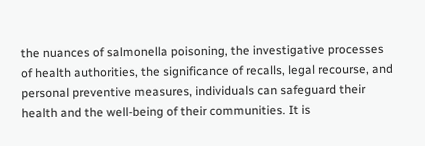the nuances of salmonella poisoning, the investigative processes of health authorities, the significance of recalls, legal recourse, and personal preventive measures, individuals can safeguard their health and the well-being of their communities. It is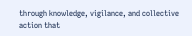through knowledge, vigilance, and collective action that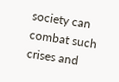society can combat such crises and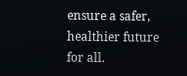ensure a safer, healthier future for all.